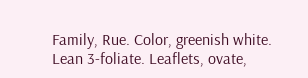Family, Rue. Color, greenish white. Lean 3-foliate. Leaflets, ovate,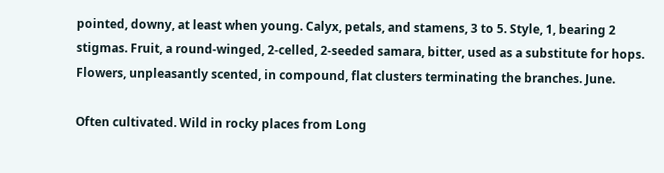pointed, downy, at least when young. Calyx, petals, and stamens, 3 to 5. Style, 1, bearing 2 stigmas. Fruit, a round-winged, 2-celled, 2-seeded samara, bitter, used as a substitute for hops. Flowers, unpleasantly scented, in compound, flat clusters terminating the branches. June.

Often cultivated. Wild in rocky places from Long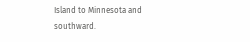Island to Minnesota and southward.